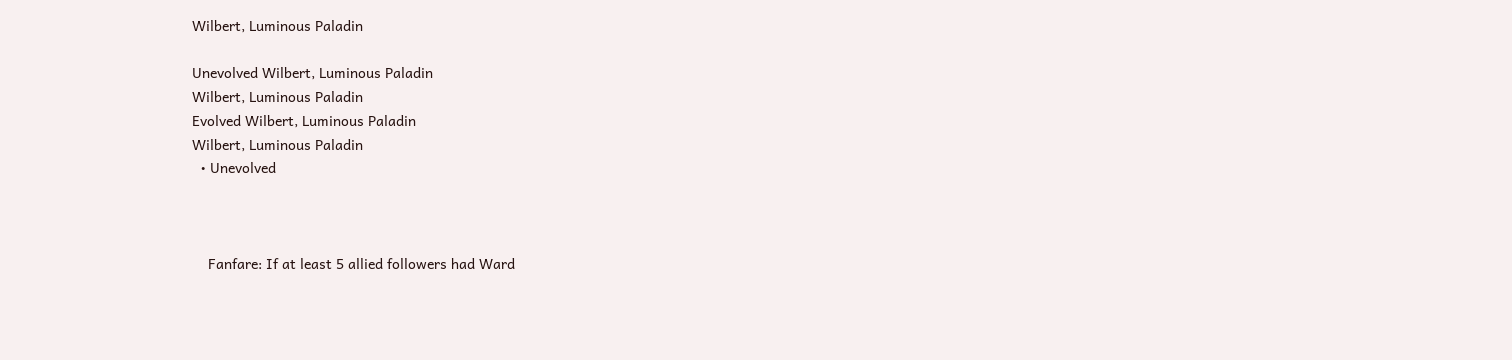Wilbert, Luminous Paladin

Unevolved Wilbert, Luminous Paladin
Wilbert, Luminous Paladin
Evolved Wilbert, Luminous Paladin
Wilbert, Luminous Paladin
  • Unevolved



    Fanfare: If at least 5 allied followers had Ward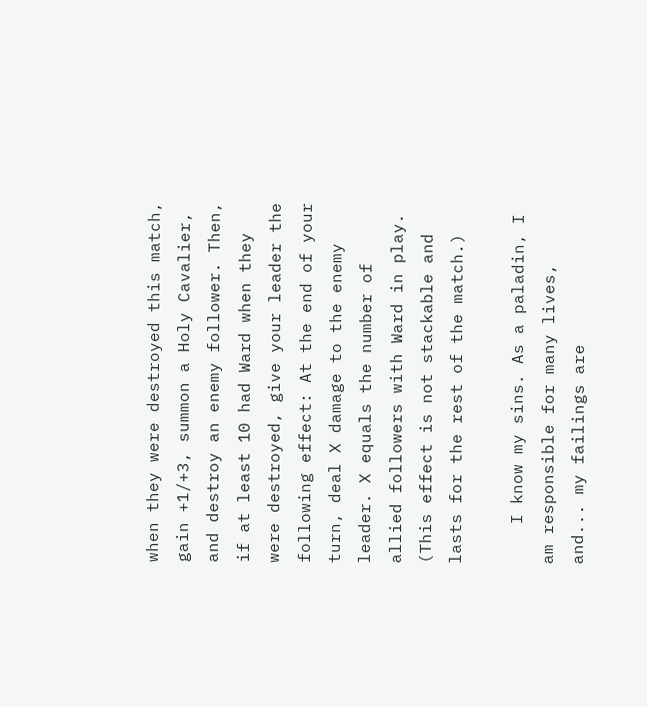when they were destroyed this match, gain +1/+3, summon a Holy Cavalier, and destroy an enemy follower. Then, if at least 10 had Ward when they were destroyed, give your leader the following effect: At the end of your turn, deal X damage to the enemy leader. X equals the number of allied followers with Ward in play. (This effect is not stackable and lasts for the rest of the match.)

    I know my sins. As a paladin, I am responsible for many lives, and... my failings are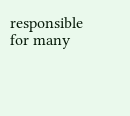responsible for many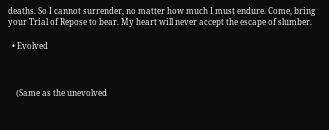deaths. So I cannot surrender, no matter how much I must endure. Come, bring your Trial of Repose to bear. My heart will never accept the escape of slumber.

  • Evolved



    (Same as the unevolved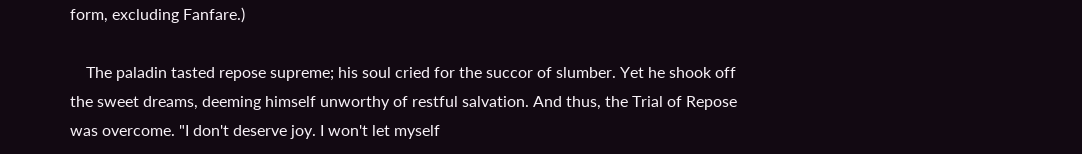form, excluding Fanfare.)

    The paladin tasted repose supreme; his soul cried for the succor of slumber. Yet he shook off the sweet dreams, deeming himself unworthy of restful salvation. And thus, the Trial of Repose was overcome. "I don't deserve joy. I won't let myself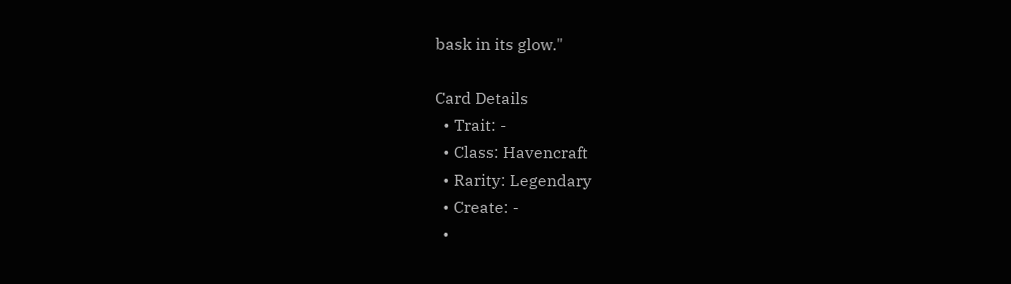bask in its glow."

Card Details
  • Trait: -
  • Class: Havencraft
  • Rarity: Legendary
  • Create: -
  •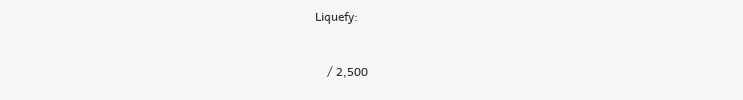Liquefy:


    / 2,500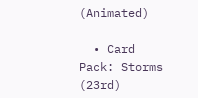(Animated)

  • Card Pack: Storms (23rd)